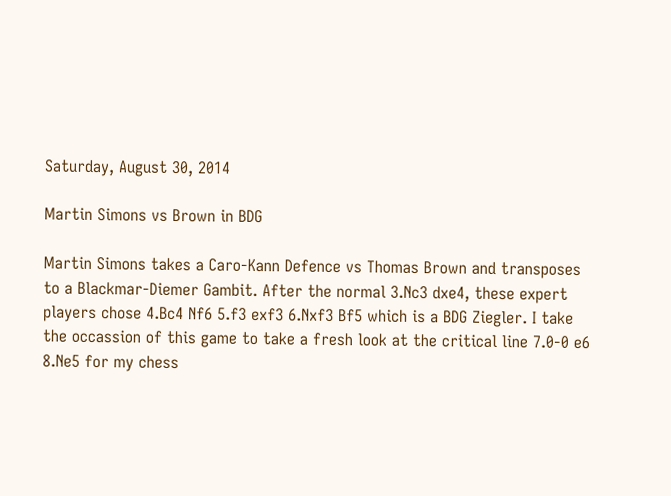Saturday, August 30, 2014

Martin Simons vs Brown in BDG

Martin Simons takes a Caro-Kann Defence vs Thomas Brown and transposes to a Blackmar-Diemer Gambit. After the normal 3.Nc3 dxe4, these expert players chose 4.Bc4 Nf6 5.f3 exf3 6.Nxf3 Bf5 which is a BDG Ziegler. I take the occassion of this game to take a fresh look at the critical line 7.0-0 e6 8.Ne5 for my chess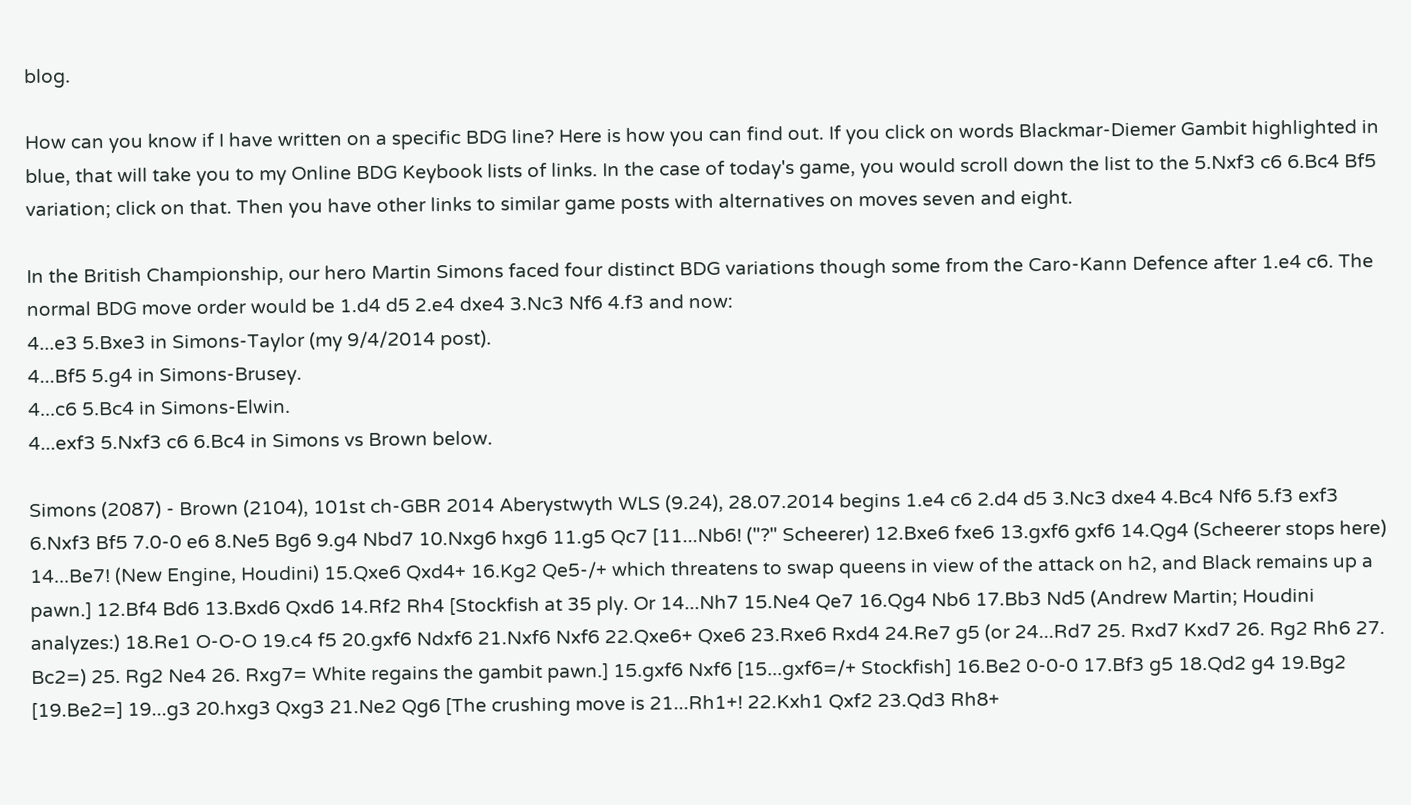blog.

How can you know if I have written on a specific BDG line? Here is how you can find out. If you click on words Blackmar-Diemer Gambit highlighted in blue, that will take you to my Online BDG Keybook lists of links. In the case of today's game, you would scroll down the list to the 5.Nxf3 c6 6.Bc4 Bf5 variation; click on that. Then you have other links to similar game posts with alternatives on moves seven and eight.

In the British Championship, our hero Martin Simons faced four distinct BDG variations though some from the Caro-Kann Defence after 1.e4 c6. The normal BDG move order would be 1.d4 d5 2.e4 dxe4 3.Nc3 Nf6 4.f3 and now:
4...e3 5.Bxe3 in Simons-Taylor (my 9/4/2014 post).
4...Bf5 5.g4 in Simons-Brusey.
4...c6 5.Bc4 in Simons-Elwin.
4...exf3 5.Nxf3 c6 6.Bc4 in Simons vs Brown below.

Simons (2087) - Brown (2104), 101st ch-GBR 2014 Aberystwyth WLS (9.24), 28.07.2014 begins 1.e4 c6 2.d4 d5 3.Nc3 dxe4 4.Bc4 Nf6 5.f3 exf3 6.Nxf3 Bf5 7.0-0 e6 8.Ne5 Bg6 9.g4 Nbd7 10.Nxg6 hxg6 11.g5 Qc7 [11...Nb6! ("?" Scheerer) 12.Bxe6 fxe6 13.gxf6 gxf6 14.Qg4 (Scheerer stops here) 14...Be7! (New Engine, Houdini) 15.Qxe6 Qxd4+ 16.Kg2 Qe5-/+ which threatens to swap queens in view of the attack on h2, and Black remains up a pawn.] 12.Bf4 Bd6 13.Bxd6 Qxd6 14.Rf2 Rh4 [Stockfish at 35 ply. Or 14...Nh7 15.Ne4 Qe7 16.Qg4 Nb6 17.Bb3 Nd5 (Andrew Martin; Houdini analyzes:) 18.Re1 O-O-O 19.c4 f5 20.gxf6 Ndxf6 21.Nxf6 Nxf6 22.Qxe6+ Qxe6 23.Rxe6 Rxd4 24.Re7 g5 (or 24...Rd7 25. Rxd7 Kxd7 26. Rg2 Rh6 27. Bc2=) 25. Rg2 Ne4 26. Rxg7= White regains the gambit pawn.] 15.gxf6 Nxf6 [15...gxf6=/+ Stockfish] 16.Be2 0-0-0 17.Bf3 g5 18.Qd2 g4 19.Bg2 [19.Be2=] 19...g3 20.hxg3 Qxg3 21.Ne2 Qg6 [The crushing move is 21...Rh1+! 22.Kxh1 Qxf2 23.Qd3 Rh8+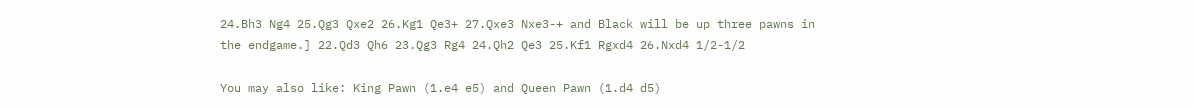24.Bh3 Ng4 25.Qg3 Qxe2 26.Kg1 Qe3+ 27.Qxe3 Nxe3-+ and Black will be up three pawns in the endgame.] 22.Qd3 Qh6 23.Qg3 Rg4 24.Qh2 Qe3 25.Kf1 Rgxd4 26.Nxd4 1/2-1/2

You may also like: King Pawn (1.e4 e5) and Queen Pawn (1.d4 d5)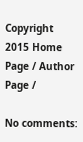Copyright 2015 Home Page / Author Page /

No comments: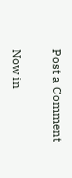Post a Comment

Now in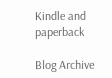Kindle and paperback

Blog Archive